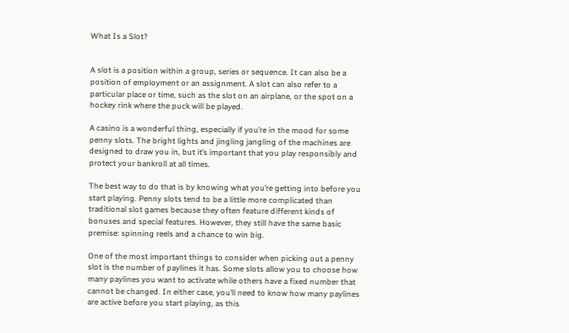What Is a Slot?


A slot is a position within a group, series or sequence. It can also be a position of employment or an assignment. A slot can also refer to a particular place or time, such as the slot on an airplane, or the spot on a hockey rink where the puck will be played.

A casino is a wonderful thing, especially if you’re in the mood for some penny slots. The bright lights and jingling jangling of the machines are designed to draw you in, but it’s important that you play responsibly and protect your bankroll at all times.

The best way to do that is by knowing what you’re getting into before you start playing. Penny slots tend to be a little more complicated than traditional slot games because they often feature different kinds of bonuses and special features. However, they still have the same basic premise: spinning reels and a chance to win big.

One of the most important things to consider when picking out a penny slot is the number of paylines it has. Some slots allow you to choose how many paylines you want to activate while others have a fixed number that cannot be changed. In either case, you’ll need to know how many paylines are active before you start playing, as this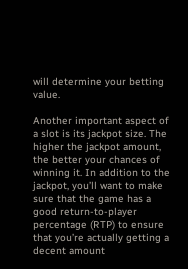will determine your betting value.

Another important aspect of a slot is its jackpot size. The higher the jackpot amount, the better your chances of winning it. In addition to the jackpot, you’ll want to make sure that the game has a good return-to-player percentage (RTP) to ensure that you’re actually getting a decent amount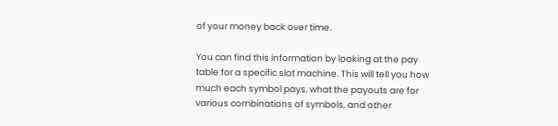of your money back over time.

You can find this information by looking at the pay table for a specific slot machine. This will tell you how much each symbol pays, what the payouts are for various combinations of symbols, and other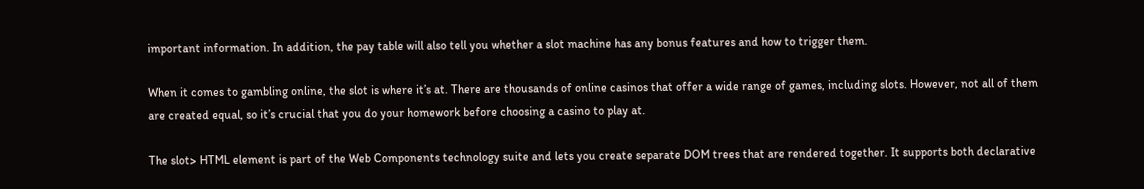important information. In addition, the pay table will also tell you whether a slot machine has any bonus features and how to trigger them.

When it comes to gambling online, the slot is where it’s at. There are thousands of online casinos that offer a wide range of games, including slots. However, not all of them are created equal, so it’s crucial that you do your homework before choosing a casino to play at.

The slot> HTML element is part of the Web Components technology suite and lets you create separate DOM trees that are rendered together. It supports both declarative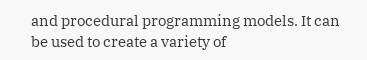and procedural programming models. It can be used to create a variety of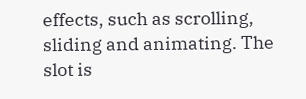effects, such as scrolling, sliding and animating. The slot is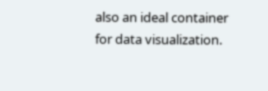also an ideal container for data visualization.